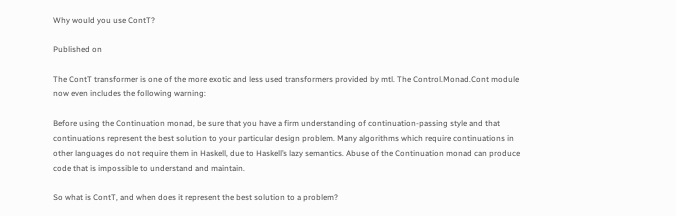Why would you use ContT?

Published on

The ContT transformer is one of the more exotic and less used transformers provided by mtl. The Control.Monad.Cont module now even includes the following warning:

Before using the Continuation monad, be sure that you have a firm understanding of continuation-passing style and that continuations represent the best solution to your particular design problem. Many algorithms which require continuations in other languages do not require them in Haskell, due to Haskell’s lazy semantics. Abuse of the Continuation monad can produce code that is impossible to understand and maintain.

So what is ContT, and when does it represent the best solution to a problem?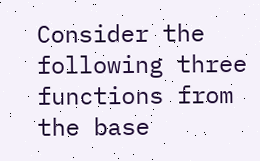Consider the following three functions from the base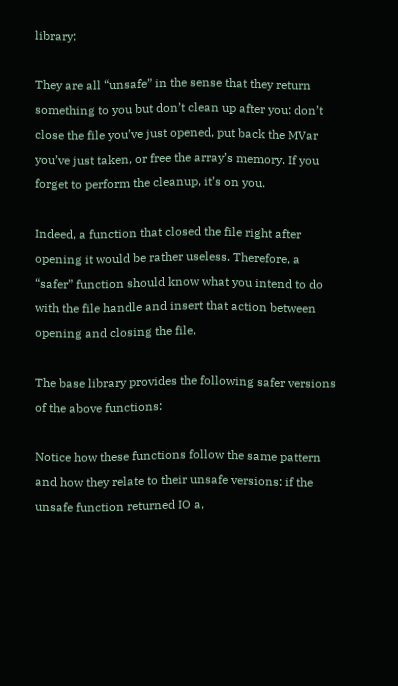library:

They are all “unsafe” in the sense that they return something to you but don’t clean up after you: don’t close the file you’ve just opened, put back the MVar you’ve just taken, or free the array’s memory. If you forget to perform the cleanup, it’s on you.

Indeed, a function that closed the file right after opening it would be rather useless. Therefore, a “safer” function should know what you intend to do with the file handle and insert that action between opening and closing the file.

The base library provides the following safer versions of the above functions:

Notice how these functions follow the same pattern and how they relate to their unsafe versions: if the unsafe function returned IO a,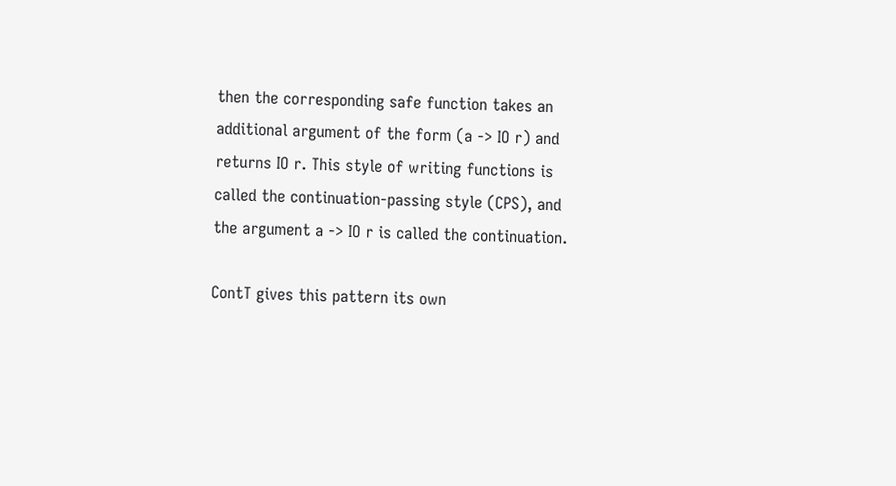then the corresponding safe function takes an additional argument of the form (a -> IO r) and returns IO r. This style of writing functions is called the continuation-passing style (CPS), and the argument a -> IO r is called the continuation.

ContT gives this pattern its own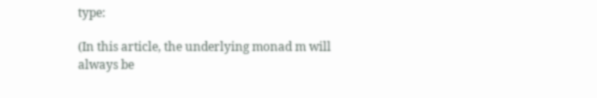type:

(In this article, the underlying monad m will always be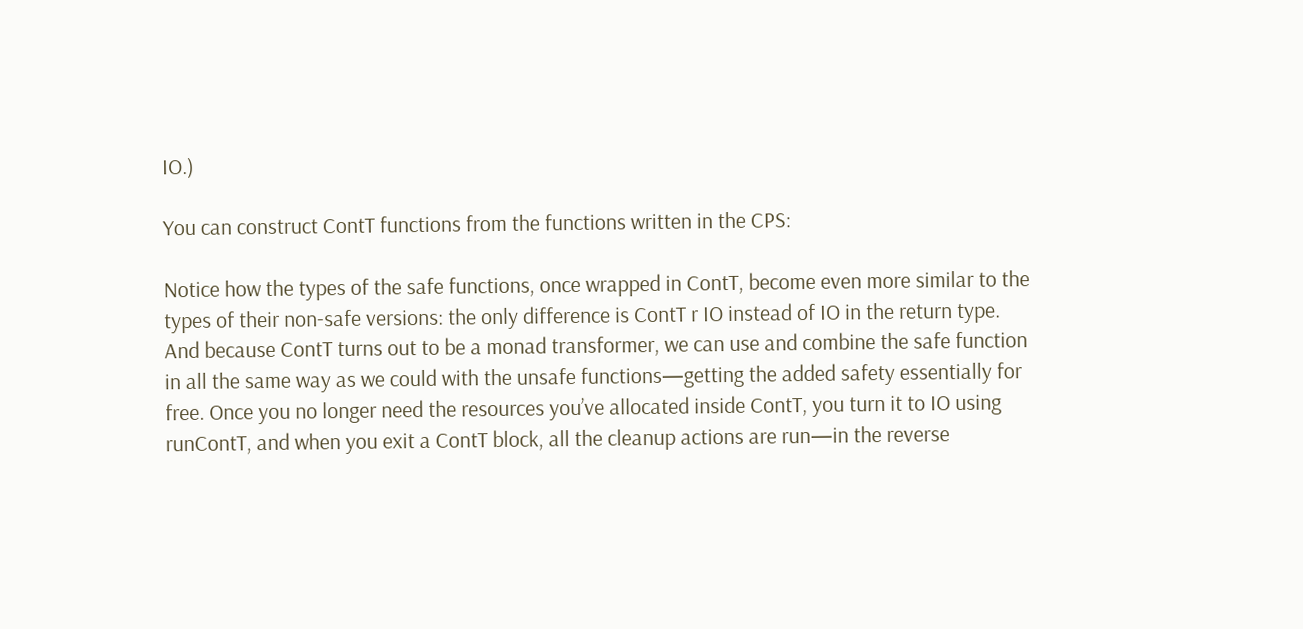IO.)

You can construct ContT functions from the functions written in the CPS:

Notice how the types of the safe functions, once wrapped in ContT, become even more similar to the types of their non-safe versions: the only difference is ContT r IO instead of IO in the return type. And because ContT turns out to be a monad transformer, we can use and combine the safe function in all the same way as we could with the unsafe functions—getting the added safety essentially for free. Once you no longer need the resources you’ve allocated inside ContT, you turn it to IO using runContT, and when you exit a ContT block, all the cleanup actions are run—in the reverse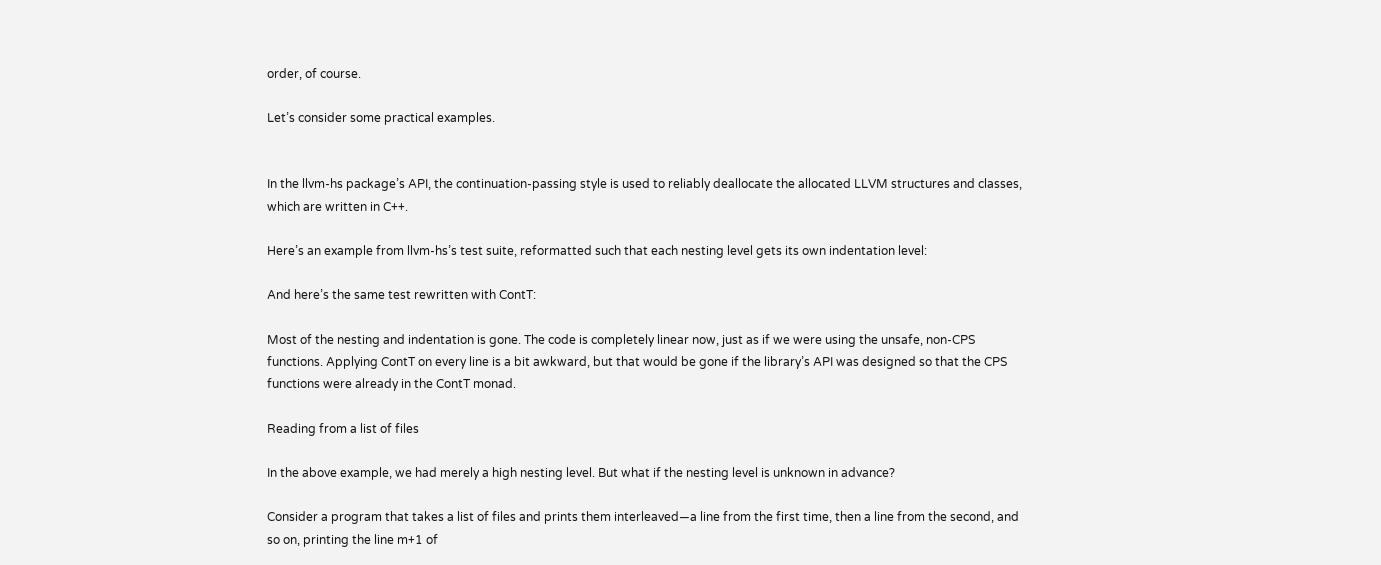order, of course.

Let’s consider some practical examples.


In the llvm-hs package’s API, the continuation-passing style is used to reliably deallocate the allocated LLVM structures and classes, which are written in C++.

Here’s an example from llvm-hs’s test suite, reformatted such that each nesting level gets its own indentation level:

And here’s the same test rewritten with ContT:

Most of the nesting and indentation is gone. The code is completely linear now, just as if we were using the unsafe, non-CPS functions. Applying ContT on every line is a bit awkward, but that would be gone if the library’s API was designed so that the CPS functions were already in the ContT monad.

Reading from a list of files

In the above example, we had merely a high nesting level. But what if the nesting level is unknown in advance?

Consider a program that takes a list of files and prints them interleaved—a line from the first time, then a line from the second, and so on, printing the line m+1 of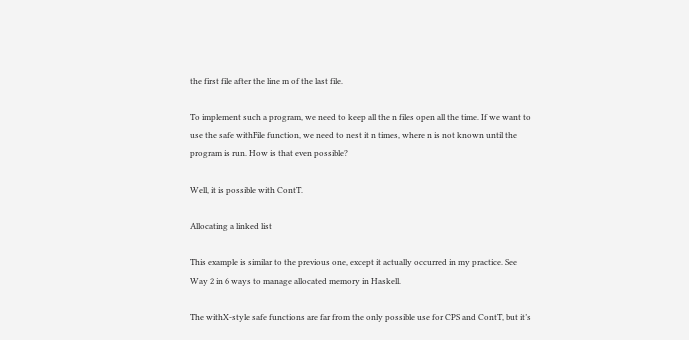the first file after the line m of the last file.

To implement such a program, we need to keep all the n files open all the time. If we want to use the safe withFile function, we need to nest it n times, where n is not known until the program is run. How is that even possible?

Well, it is possible with ContT.

Allocating a linked list

This example is similar to the previous one, except it actually occurred in my practice. See Way 2 in 6 ways to manage allocated memory in Haskell.

The withX-style safe functions are far from the only possible use for CPS and ContT, but it’s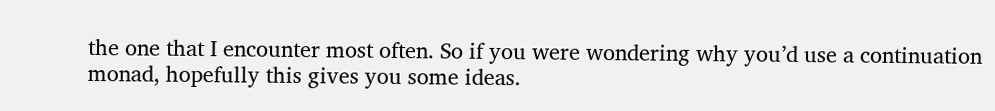the one that I encounter most often. So if you were wondering why you’d use a continuation monad, hopefully this gives you some ideas.